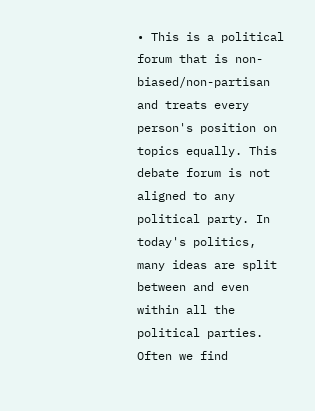• This is a political forum that is non-biased/non-partisan and treats every person's position on topics equally. This debate forum is not aligned to any political party. In today's politics, many ideas are split between and even within all the political parties. Often we find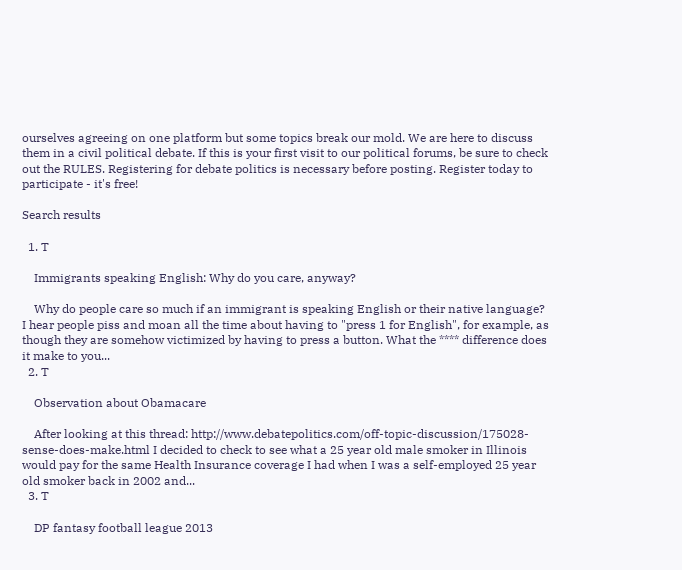ourselves agreeing on one platform but some topics break our mold. We are here to discuss them in a civil political debate. If this is your first visit to our political forums, be sure to check out the RULES. Registering for debate politics is necessary before posting. Register today to participate - it's free!

Search results

  1. T

    Immigrants speaking English: Why do you care, anyway?

    Why do people care so much if an immigrant is speaking English or their native language? I hear people piss and moan all the time about having to "press 1 for English", for example, as though they are somehow victimized by having to press a button. What the **** difference does it make to you...
  2. T

    Observation about Obamacare

    After looking at this thread: http://www.debatepolitics.com/off-topic-discussion/175028-sense-does-make.html I decided to check to see what a 25 year old male smoker in Illinois would pay for the same Health Insurance coverage I had when I was a self-employed 25 year old smoker back in 2002 and...
  3. T

    DP fantasy football league 2013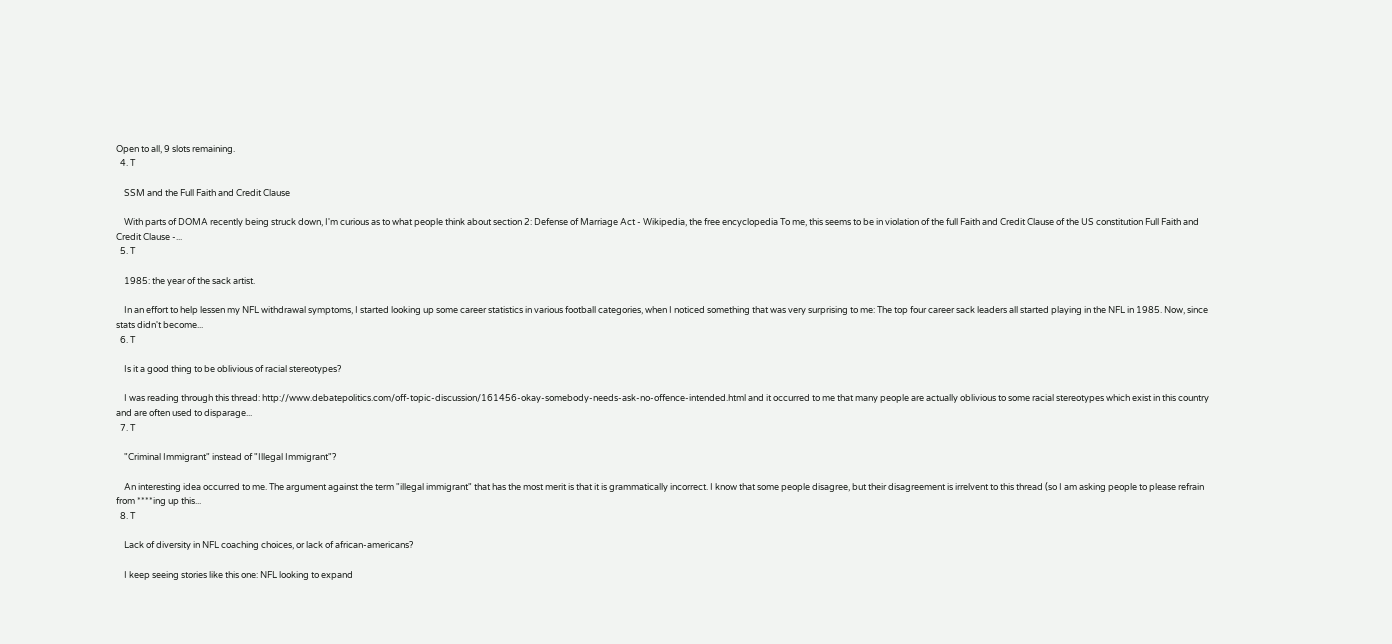Open to all, 9 slots remaining.
  4. T

    SSM and the Full Faith and Credit Clause

    With parts of DOMA recently being struck down, I'm curious as to what people think about section 2: Defense of Marriage Act - Wikipedia, the free encyclopedia To me, this seems to be in violation of the full Faith and Credit Clause of the US constitution Full Faith and Credit Clause -...
  5. T

    1985: the year of the sack artist.

    In an effort to help lessen my NFL withdrawal symptoms, I started looking up some career statistics in various football categories, when I noticed something that was very surprising to me: The top four career sack leaders all started playing in the NFL in 1985. Now, since stats didn't become...
  6. T

    Is it a good thing to be oblivious of racial stereotypes?

    I was reading through this thread: http://www.debatepolitics.com/off-topic-discussion/161456-okay-somebody-needs-ask-no-offence-intended.html and it occurred to me that many people are actually oblivious to some racial stereotypes which exist in this country and are often used to disparage...
  7. T

    "Criminal Immigrant" instead of "Illegal Immigrant"?

    An interesting idea occurred to me. The argument against the term "illegal immigrant" that has the most merit is that it is grammatically incorrect. I know that some people disagree, but their disagreement is irrelvent to this thread (so I am asking people to please refrain from ****ing up this...
  8. T

    Lack of diversity in NFL coaching choices, or lack of african-americans?

    I keep seeing stories like this one: NFL looking to expand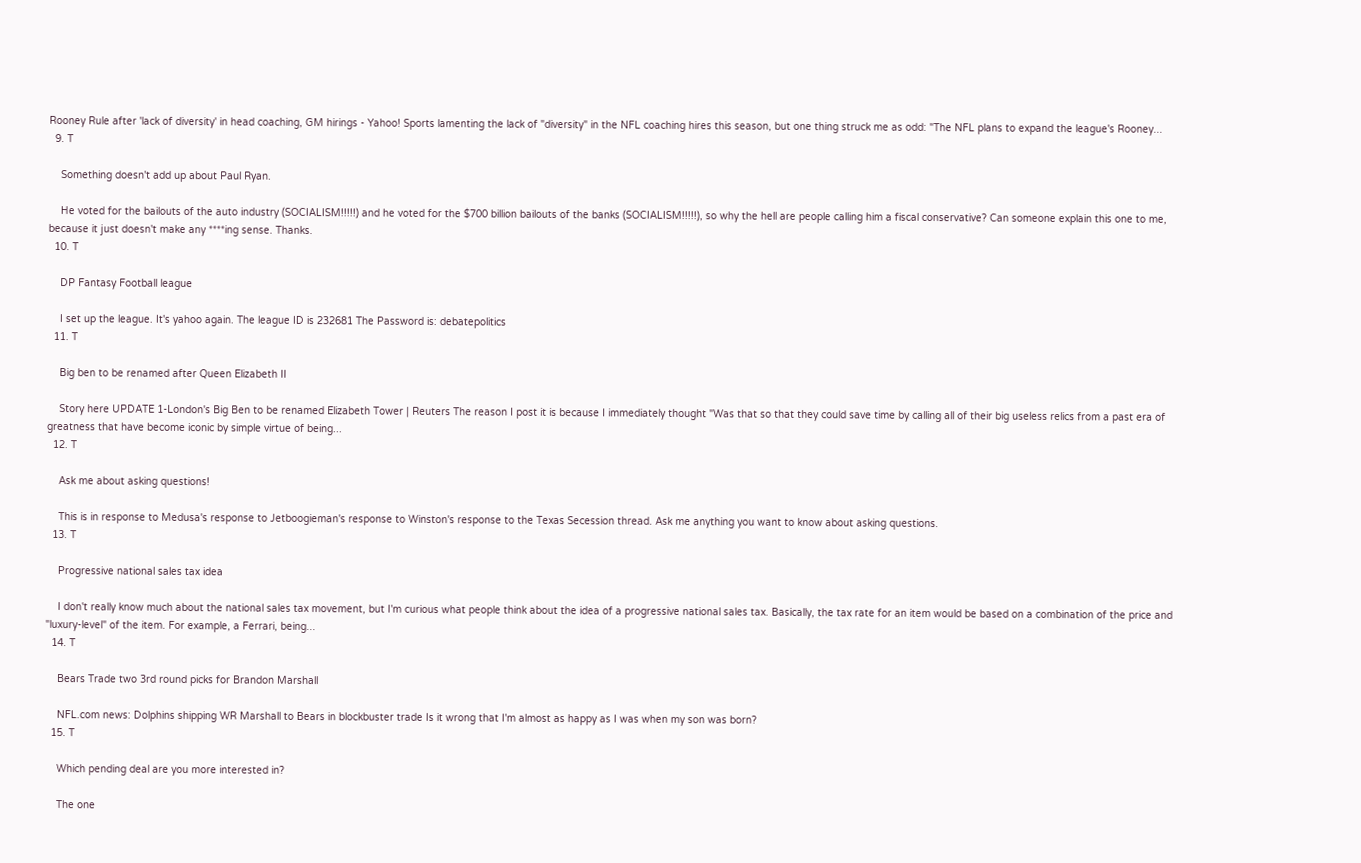Rooney Rule after 'lack of diversity' in head coaching, GM hirings - Yahoo! Sports lamenting the lack of "diversity" in the NFL coaching hires this season, but one thing struck me as odd: "The NFL plans to expand the league's Rooney...
  9. T

    Something doesn't add up about Paul Ryan.

    He voted for the bailouts of the auto industry (SOCIALISM!!!!!) and he voted for the $700 billion bailouts of the banks (SOCIALISM!!!!!), so why the hell are people calling him a fiscal conservative? Can someone explain this one to me, because it just doesn't make any ****ing sense. Thanks.
  10. T

    DP Fantasy Football league

    I set up the league. It's yahoo again. The league ID is 232681 The Password is: debatepolitics
  11. T

    Big ben to be renamed after Queen Elizabeth II

    Story here UPDATE 1-London's Big Ben to be renamed Elizabeth Tower | Reuters The reason I post it is because I immediately thought "Was that so that they could save time by calling all of their big useless relics from a past era of greatness that have become iconic by simple virtue of being...
  12. T

    Ask me about asking questions!

    This is in response to Medusa's response to Jetboogieman's response to Winston's response to the Texas Secession thread. Ask me anything you want to know about asking questions.
  13. T

    Progressive national sales tax idea

    I don't really know much about the national sales tax movement, but I'm curious what people think about the idea of a progressive national sales tax. Basically, the tax rate for an item would be based on a combination of the price and "luxury-level" of the item. For example, a Ferrari, being...
  14. T

    Bears Trade two 3rd round picks for Brandon Marshall

    NFL.com news: Dolphins shipping WR Marshall to Bears in blockbuster trade Is it wrong that I'm almost as happy as I was when my son was born?
  15. T

    Which pending deal are you more interested in?

    The one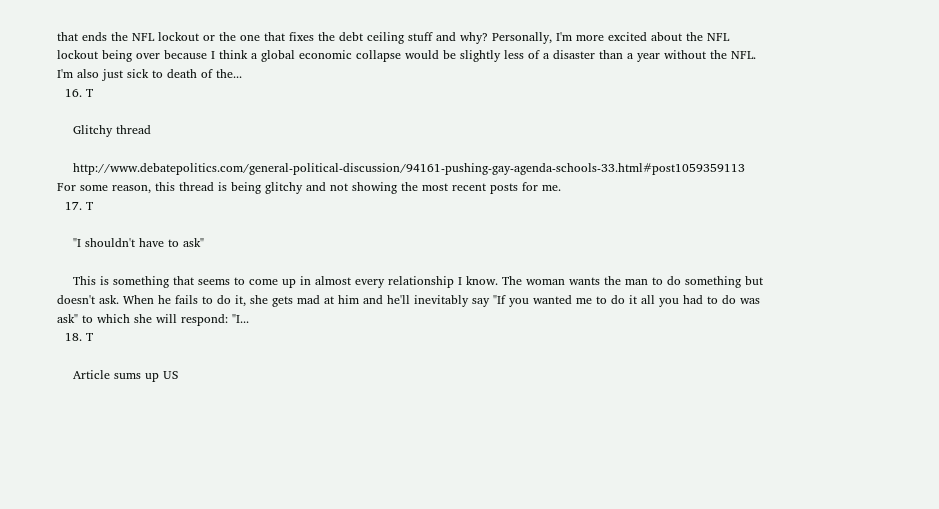that ends the NFL lockout or the one that fixes the debt ceiling stuff and why? Personally, I'm more excited about the NFL lockout being over because I think a global economic collapse would be slightly less of a disaster than a year without the NFL. I'm also just sick to death of the...
  16. T

    Glitchy thread

    http://www.debatepolitics.com/general-political-discussion/94161-pushing-gay-agenda-schools-33.html#post1059359113 For some reason, this thread is being glitchy and not showing the most recent posts for me.
  17. T

    "I shouldn't have to ask"

    This is something that seems to come up in almost every relationship I know. The woman wants the man to do something but doesn't ask. When he fails to do it, she gets mad at him and he'll inevitably say "If you wanted me to do it all you had to do was ask" to which she will respond: "I...
  18. T

    Article sums up US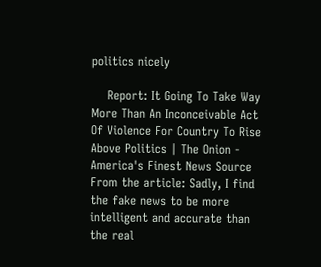politics nicely

    Report: It Going To Take Way More Than An Inconceivable Act Of Violence For Country To Rise Above Politics | The Onion - America's Finest News Source From the article: Sadly, I find the fake news to be more intelligent and accurate than the real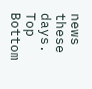news these days.
Top Bottom